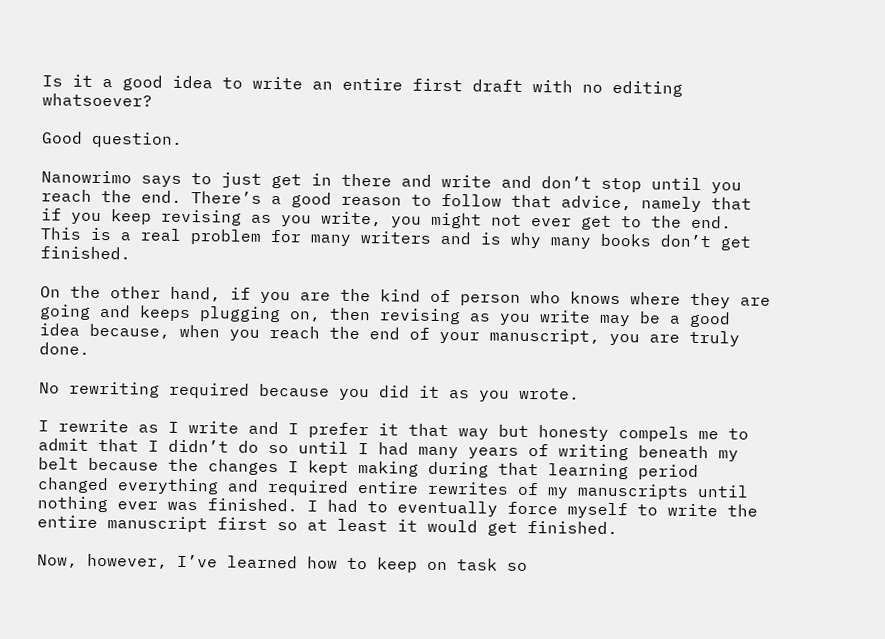Is it a good idea to write an entire first draft with no editing whatsoever?

Good question.

Nanowrimo says to just get in there and write and don’t stop until you reach the end. There’s a good reason to follow that advice, namely that if you keep revising as you write, you might not ever get to the end. This is a real problem for many writers and is why many books don’t get finished.

On the other hand, if you are the kind of person who knows where they are going and keeps plugging on, then revising as you write may be a good idea because, when you reach the end of your manuscript, you are truly done.

No rewriting required because you did it as you wrote.

I rewrite as I write and I prefer it that way but honesty compels me to admit that I didn’t do so until I had many years of writing beneath my belt because the changes I kept making during that learning period changed everything and required entire rewrites of my manuscripts until nothing ever was finished. I had to eventually force myself to write the entire manuscript first so at least it would get finished.

Now, however, I’ve learned how to keep on task so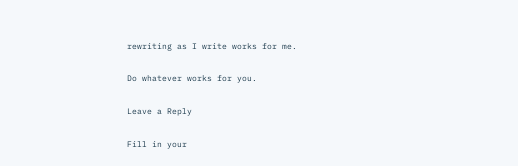rewriting as I write works for me.

Do whatever works for you.

Leave a Reply

Fill in your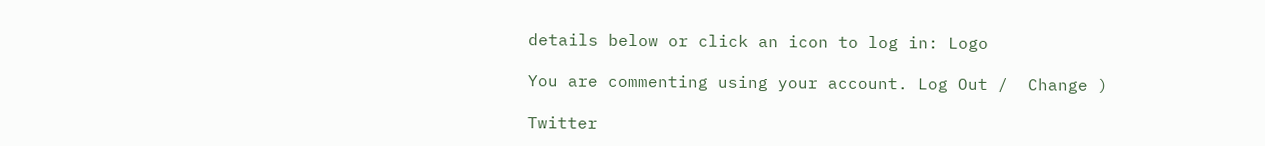details below or click an icon to log in: Logo

You are commenting using your account. Log Out /  Change )

Twitter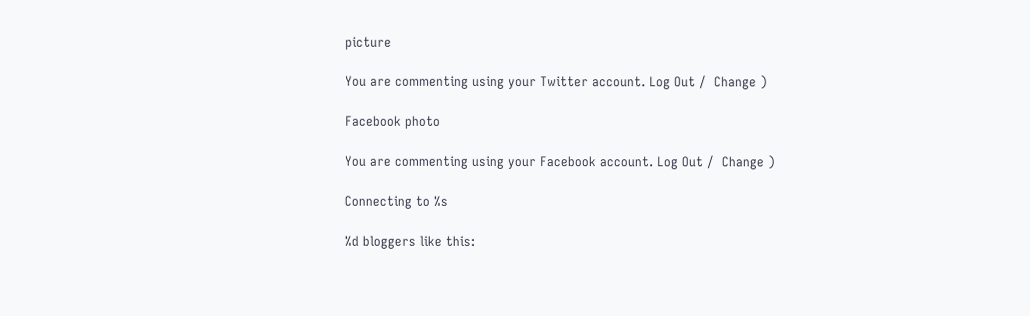picture

You are commenting using your Twitter account. Log Out /  Change )

Facebook photo

You are commenting using your Facebook account. Log Out /  Change )

Connecting to %s

%d bloggers like this: